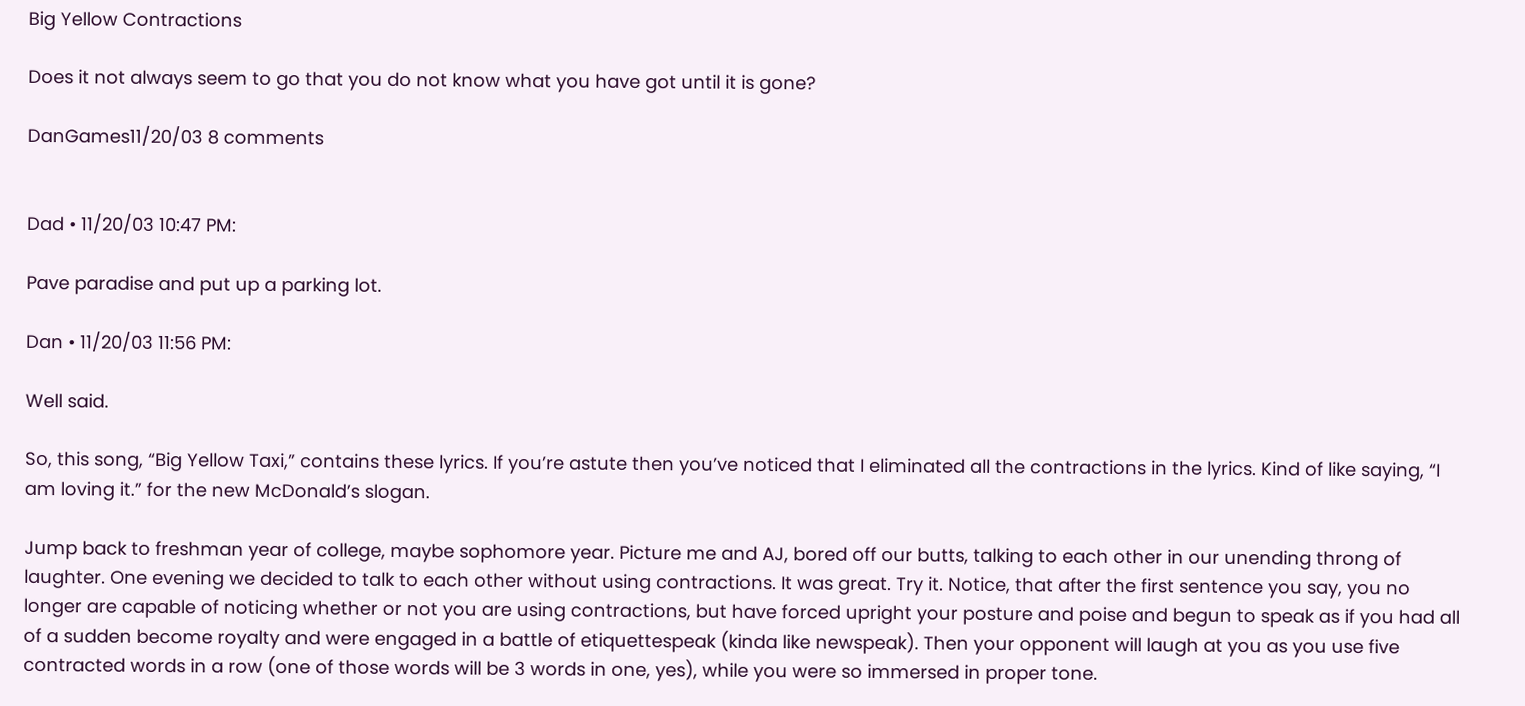Big Yellow Contractions

Does it not always seem to go that you do not know what you have got until it is gone?

DanGames11/20/03 8 comments


Dad • 11/20/03 10:47 PM:

Pave paradise and put up a parking lot.

Dan • 11/20/03 11:56 PM:

Well said.

So, this song, “Big Yellow Taxi,” contains these lyrics. If you’re astute then you’ve noticed that I eliminated all the contractions in the lyrics. Kind of like saying, “I am loving it.” for the new McDonald’s slogan.

Jump back to freshman year of college, maybe sophomore year. Picture me and AJ, bored off our butts, talking to each other in our unending throng of laughter. One evening we decided to talk to each other without using contractions. It was great. Try it. Notice, that after the first sentence you say, you no longer are capable of noticing whether or not you are using contractions, but have forced upright your posture and poise and begun to speak as if you had all of a sudden become royalty and were engaged in a battle of etiquettespeak (kinda like newspeak). Then your opponent will laugh at you as you use five contracted words in a row (one of those words will be 3 words in one, yes), while you were so immersed in proper tone.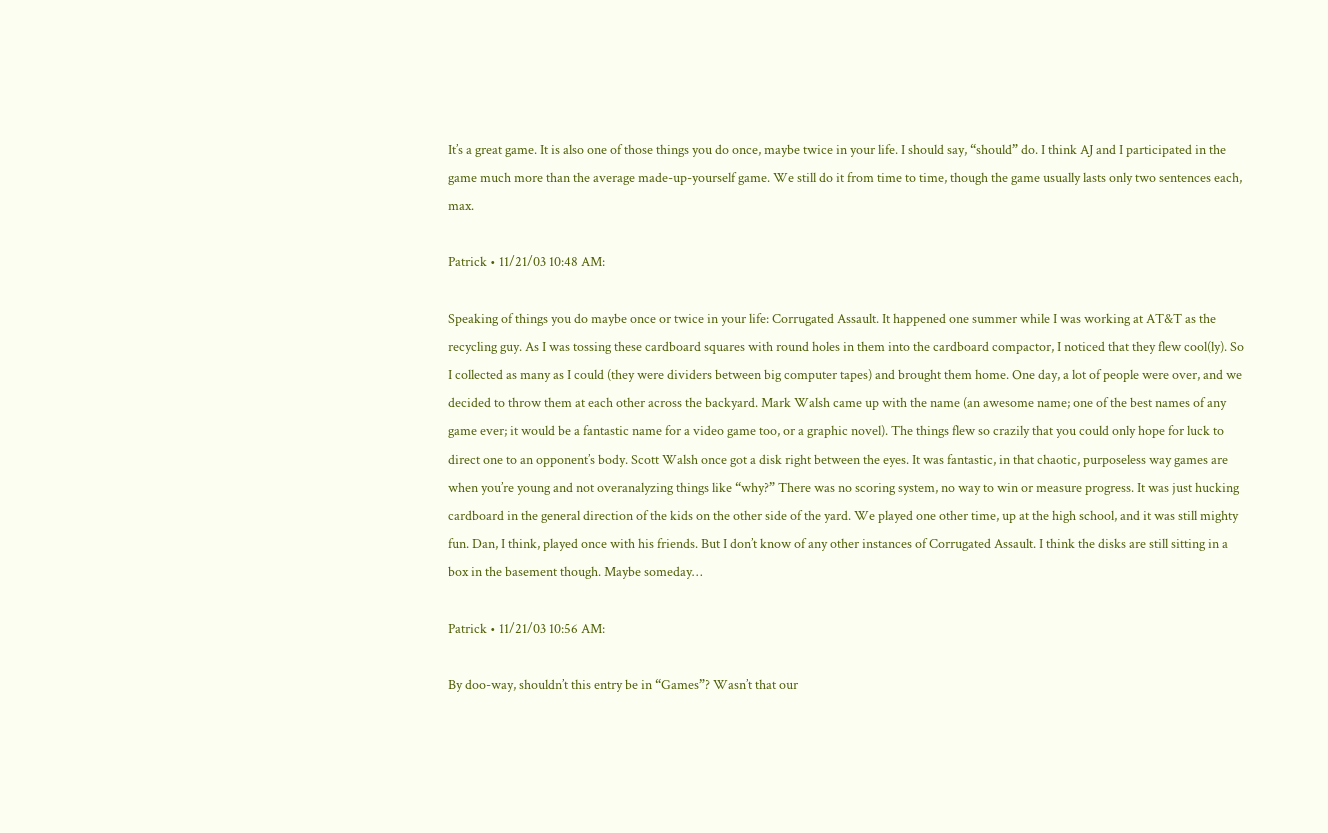It’s a great game. It is also one of those things you do once, maybe twice in your life. I should say, “should” do. I think AJ and I participated in the game much more than the average made-up-yourself game. We still do it from time to time, though the game usually lasts only two sentences each, max.

Patrick • 11/21/03 10:48 AM:

Speaking of things you do maybe once or twice in your life: Corrugated Assault. It happened one summer while I was working at AT&T as the recycling guy. As I was tossing these cardboard squares with round holes in them into the cardboard compactor, I noticed that they flew cool(ly). So I collected as many as I could (they were dividers between big computer tapes) and brought them home. One day, a lot of people were over, and we decided to throw them at each other across the backyard. Mark Walsh came up with the name (an awesome name; one of the best names of any game ever; it would be a fantastic name for a video game too, or a graphic novel). The things flew so crazily that you could only hope for luck to direct one to an opponent’s body. Scott Walsh once got a disk right between the eyes. It was fantastic, in that chaotic, purposeless way games are when you’re young and not overanalyzing things like “why?” There was no scoring system, no way to win or measure progress. It was just hucking cardboard in the general direction of the kids on the other side of the yard. We played one other time, up at the high school, and it was still mighty fun. Dan, I think, played once with his friends. But I don’t know of any other instances of Corrugated Assault. I think the disks are still sitting in a box in the basement though. Maybe someday…

Patrick • 11/21/03 10:56 AM:

By doo-way, shouldn’t this entry be in “Games”? Wasn’t that our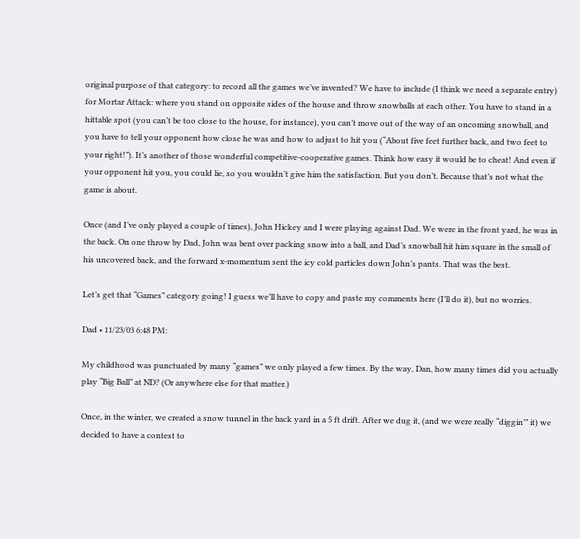original purpose of that category: to record all the games we’ve invented? We have to include (I think we need a separate entry) for Mortar Attack: where you stand on opposite sides of the house and throw snowballs at each other. You have to stand in a hittable spot (you can’t be too close to the house, for instance), you can’t move out of the way of an oncoming snowball, and you have to tell your opponent how close he was and how to adjust to hit you (“About five feet further back, and two feet to your right!”). It’s another of those wonderful competitive-cooperative games. Think how easy it would be to cheat! And even if your opponent hit you, you could lie, so you wouldn’t give him the satisfaction. But you don’t. Because that’s not what the game is about.

Once (and I’ve only played a couple of times), John Hickey and I were playing against Dad. We were in the front yard, he was in the back. On one throw by Dad, John was bent over packing snow into a ball, and Dad’s snowball hit him square in the small of his uncovered back, and the forward x-momentum sent the icy cold particles down John’s pants. That was the best.

Let’s get that “Games” category going! I guess we’ll have to copy and paste my comments here (I’ll do it), but no worries.

Dad • 11/23/03 6:48 PM:

My childhood was punctuated by many “games” we only played a few times. By the way, Dan, how many times did you actually play “Big Ball” at ND? (Or anywhere else for that matter.)

Once, in the winter, we created a snow tunnel in the back yard in a 5 ft drift. After we dug it, (and we were really “diggin’” it) we decided to have a contest to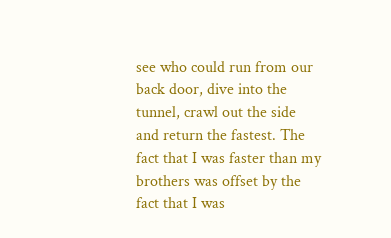see who could run from our back door, dive into the tunnel, crawl out the side and return the fastest. The fact that I was faster than my brothers was offset by the fact that I was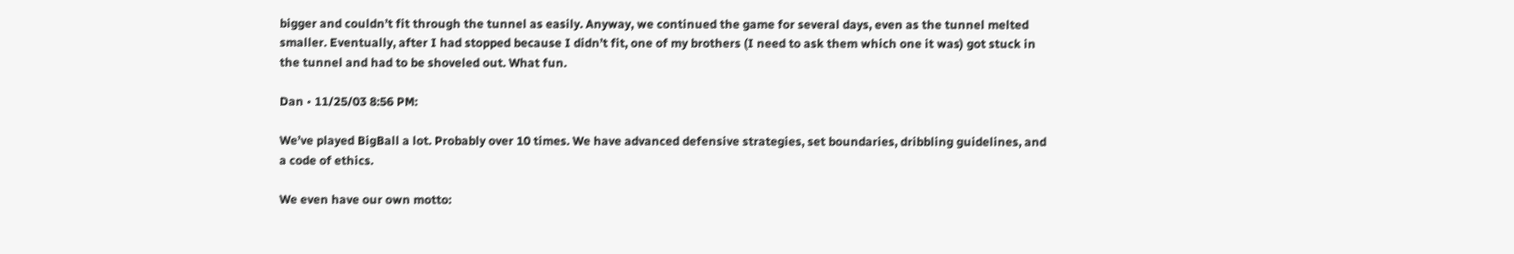bigger and couldn’t fit through the tunnel as easily. Anyway, we continued the game for several days, even as the tunnel melted smaller. Eventually, after I had stopped because I didn’t fit, one of my brothers (I need to ask them which one it was) got stuck in the tunnel and had to be shoveled out. What fun.

Dan • 11/25/03 8:56 PM:

We’ve played BigBall a lot. Probably over 10 times. We have advanced defensive strategies, set boundaries, dribbling guidelines, and a code of ethics.

We even have our own motto: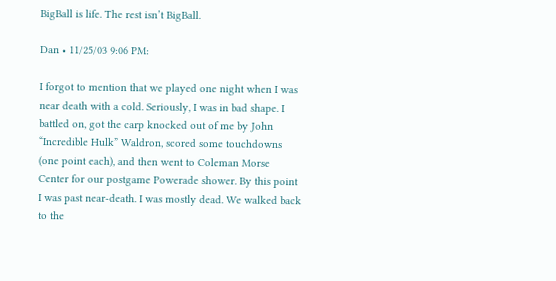BigBall is life. The rest isn’t BigBall.

Dan • 11/25/03 9:06 PM:

I forgot to mention that we played one night when I was near death with a cold. Seriously, I was in bad shape. I battled on, got the carp knocked out of me by John “Incredible Hulk” Waldron, scored some touchdowns (one point each), and then went to Coleman Morse Center for our postgame Powerade shower. By this point I was past near-death. I was mostly dead. We walked back to the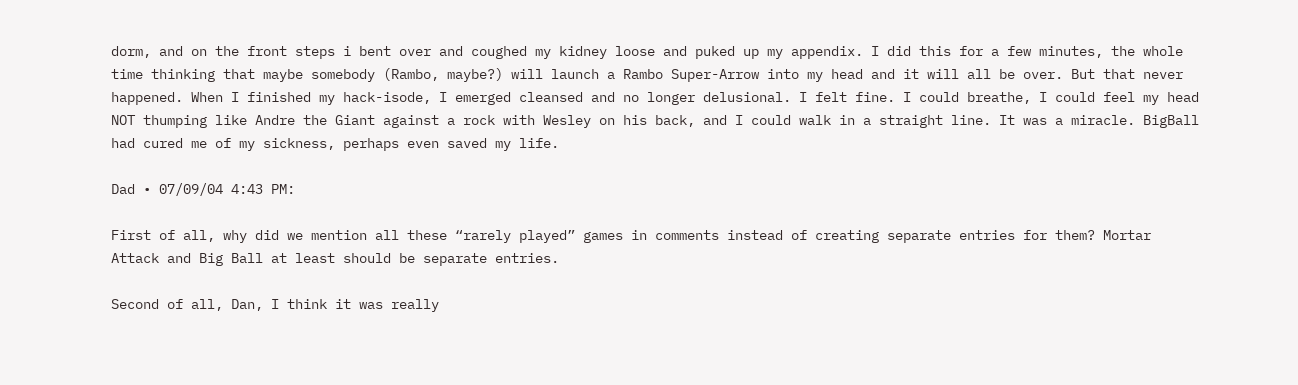dorm, and on the front steps i bent over and coughed my kidney loose and puked up my appendix. I did this for a few minutes, the whole time thinking that maybe somebody (Rambo, maybe?) will launch a Rambo Super-Arrow into my head and it will all be over. But that never happened. When I finished my hack-isode, I emerged cleansed and no longer delusional. I felt fine. I could breathe, I could feel my head NOT thumping like Andre the Giant against a rock with Wesley on his back, and I could walk in a straight line. It was a miracle. BigBall had cured me of my sickness, perhaps even saved my life.

Dad • 07/09/04 4:43 PM:

First of all, why did we mention all these “rarely played” games in comments instead of creating separate entries for them? Mortar Attack and Big Ball at least should be separate entries.

Second of all, Dan, I think it was really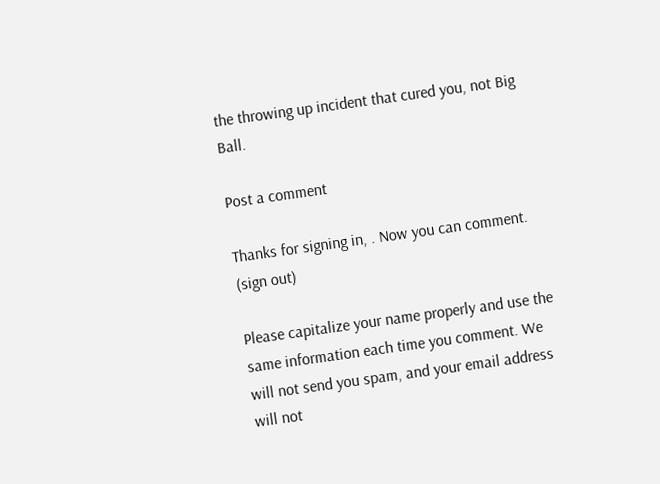the throwing up incident that cured you, not Big Ball.

Post a comment

Thanks for signing in, . Now you can comment. (sign out)

Please capitalize your name properly and use the same information each time you comment. We will not send you spam, and your email address will not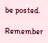be posted.

Remember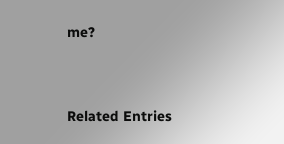me?


Related Entries